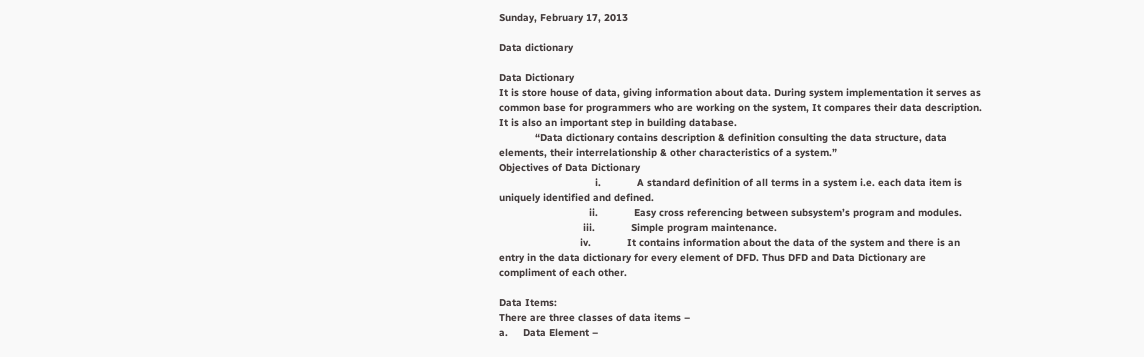Sunday, February 17, 2013

Data dictionary

Data Dictionary
It is store house of data, giving information about data. During system implementation it serves as common base for programmers who are working on the system, It compares their data description. It is also an important step in building database.
            “Data dictionary contains description & definition consulting the data structure, data elements, their interrelationship & other characteristics of a system.”
Objectives of Data Dictionary
                                i.            A standard definition of all terms in a system i.e. each data item is uniquely identified and defined.
                              ii.            Easy cross referencing between subsystem’s program and modules.
                            iii.            Simple program maintenance.
                           iv.            It contains information about the data of the system and there is an entry in the data dictionary for every element of DFD. Thus DFD and Data Dictionary are compliment of each other.

Data Items:
There are three classes of data items –
a.     Data Element –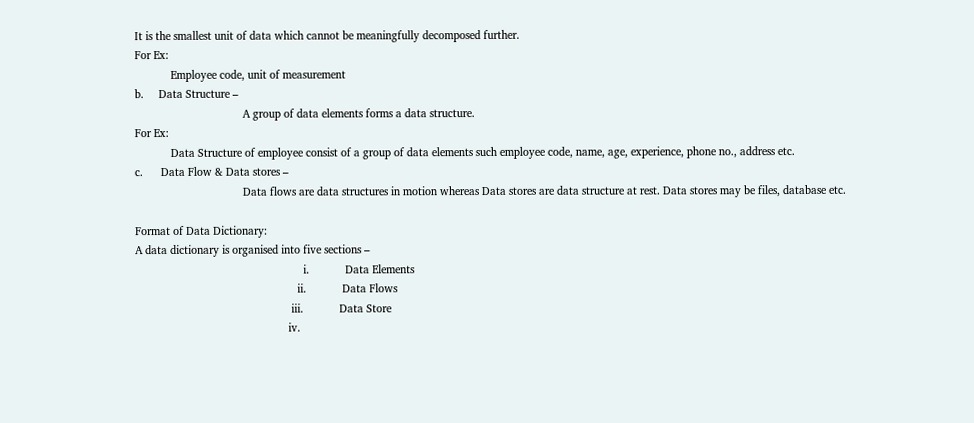It is the smallest unit of data which cannot be meaningfully decomposed further.
For Ex:
            Employee code, unit of measurement
b.     Data Structure –
                                    A group of data elements forms a data structure.
For Ex:
            Data Structure of employee consist of a group of data elements such employee code, name, age, experience, phone no., address etc.
c.      Data Flow & Data stores –
                                    Data flows are data structures in motion whereas Data stores are data structure at rest. Data stores may be files, database etc.

Format of Data Dictionary:
A data dictionary is organised into five sections –
                                                        i.            Data Elements
                                                      ii.            Data Flows
                                                    iii.            Data Store
                                                   iv.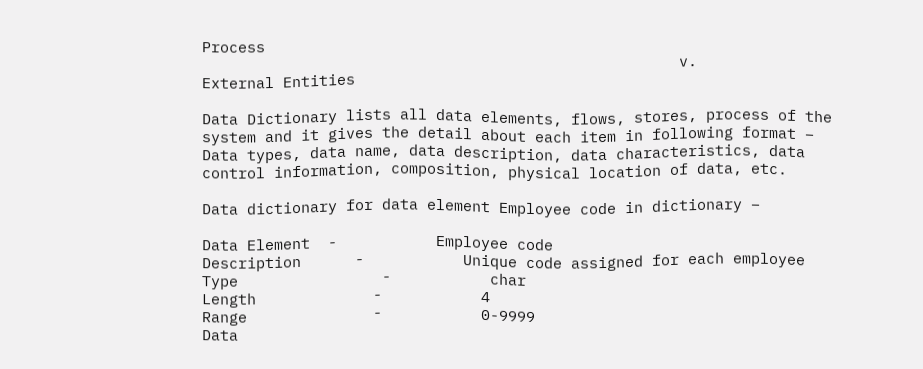Process
                                                     v.            External Entities

Data Dictionary lists all data elements, flows, stores, process of the system and it gives the detail about each item in following format –
Data types, data name, data description, data characteristics, data control information, composition, physical location of data, etc.

Data dictionary for data element Employee code in dictionary –

Data Element  -           Employee code
Description      -           Unique code assigned for each employee
Type                -           char
Length             -           4
Range              -           0-9999
Data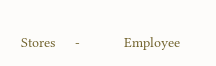Stores     -           Employee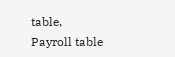table, Payroll table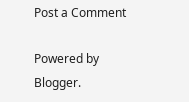Post a Comment

Powered by Blogger.